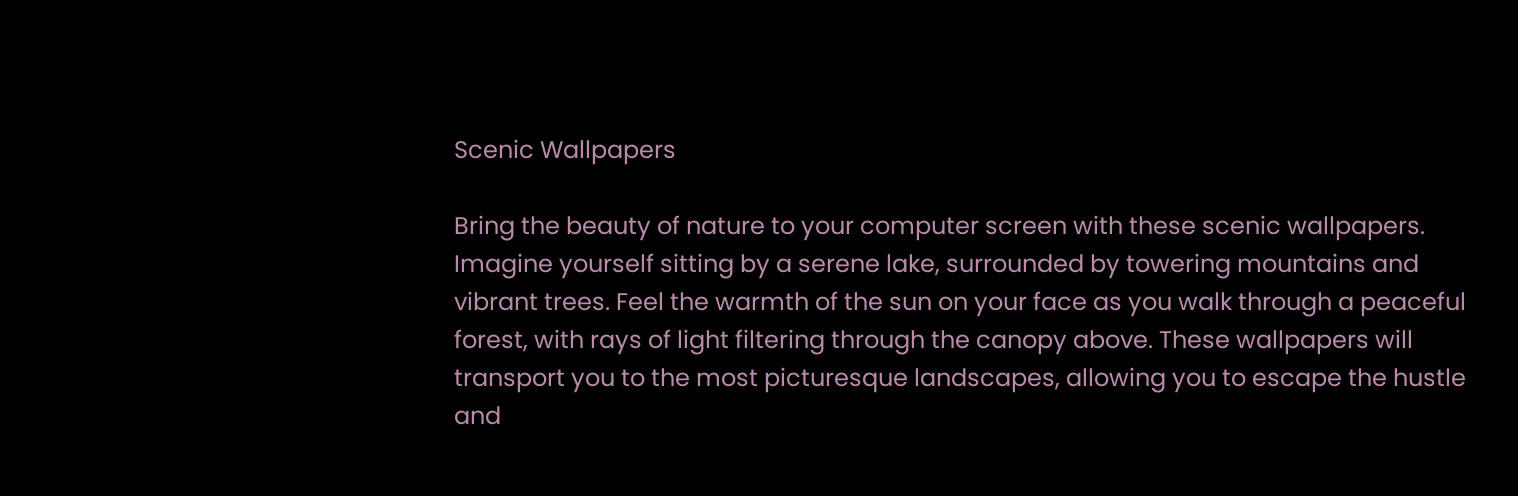Scenic Wallpapers

Bring the beauty of nature to your computer screen with these scenic wallpapers. Imagine yourself sitting by a serene lake, surrounded by towering mountains and vibrant trees. Feel the warmth of the sun on your face as you walk through a peaceful forest, with rays of light filtering through the canopy above. These wallpapers will transport you to the most picturesque landscapes, allowing you to escape the hustle and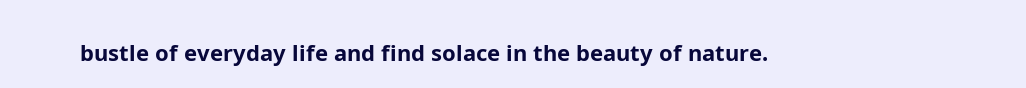bustle of everyday life and find solace in the beauty of nature.